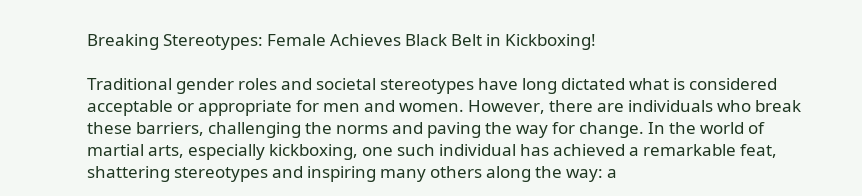Breaking Stereotypes: Female Achieves Black Belt in Kickboxing!

Traditional gender roles and societal stereotypes have long dictated what is considered acceptable or appropriate for men and women. However, there are individuals who break these barriers, challenging the norms and paving the way for change. In the world of martial arts, especially kickboxing, one such individual has achieved a remarkable feat, shattering stereotypes and inspiring many others along the way: a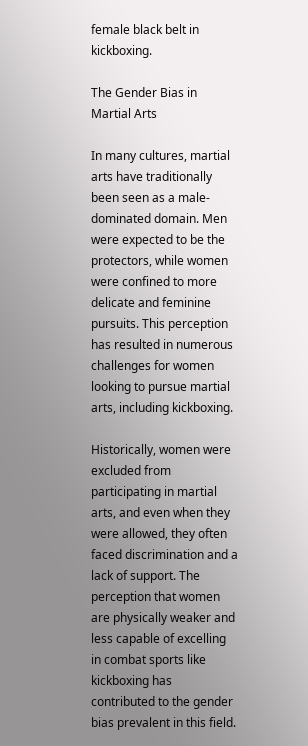female black belt in kickboxing.

The Gender Bias in Martial Arts

In many cultures, martial arts have traditionally been seen as a male-dominated domain. Men were expected to be the protectors, while women were confined to more delicate and feminine pursuits. This perception has resulted in numerous challenges for women looking to pursue martial arts, including kickboxing.

Historically, women were excluded from participating in martial arts, and even when they were allowed, they often faced discrimination and a lack of support. The perception that women are physically weaker and less capable of excelling in combat sports like kickboxing has contributed to the gender bias prevalent in this field.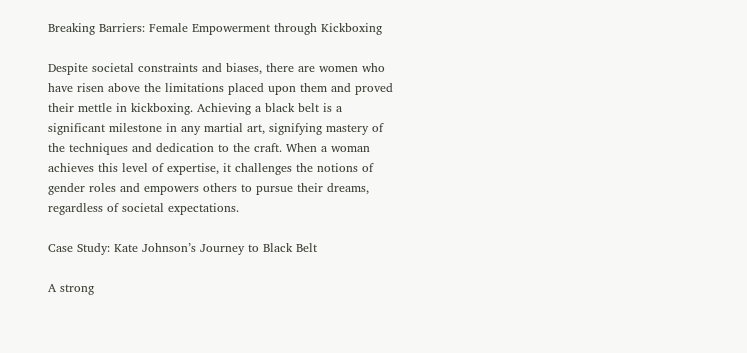Breaking Barriers: Female Empowerment through Kickboxing

Despite societal constraints and biases, there are women who have risen above the limitations placed upon them and proved their mettle in kickboxing. Achieving a black belt is a significant milestone in any martial art, signifying mastery of the techniques and dedication to the craft. When a woman achieves this level of expertise, it challenges the notions of gender roles and empowers others to pursue their dreams, regardless of societal expectations.

Case Study: Kate Johnson’s Journey to Black Belt

A strong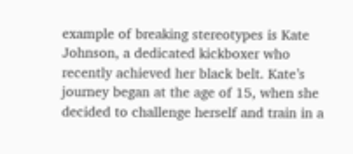example of breaking stereotypes is Kate Johnson, a dedicated kickboxer who recently achieved her black belt. Kate’s journey began at the age of 15, when she decided to challenge herself and train in a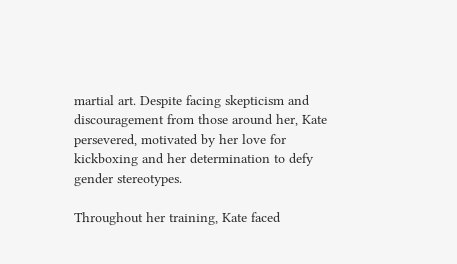martial art. Despite facing skepticism and discouragement from those around her, Kate persevered, motivated by her love for kickboxing and her determination to defy gender stereotypes.

Throughout her training, Kate faced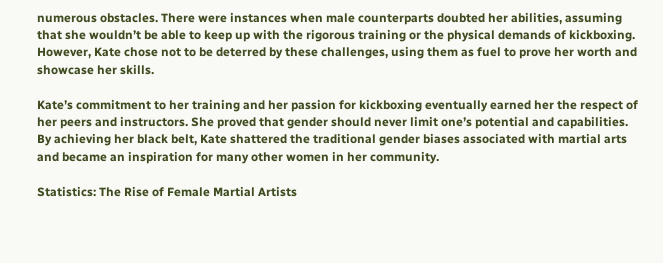numerous obstacles. There were instances when male counterparts doubted her abilities, assuming that she wouldn’t be able to keep up with the rigorous training or the physical demands of kickboxing. However, Kate chose not to be deterred by these challenges, using them as fuel to prove her worth and showcase her skills.

Kate’s commitment to her training and her passion for kickboxing eventually earned her the respect of her peers and instructors. She proved that gender should never limit one’s potential and capabilities. By achieving her black belt, Kate shattered the traditional gender biases associated with martial arts and became an inspiration for many other women in her community.

Statistics: The Rise of Female Martial Artists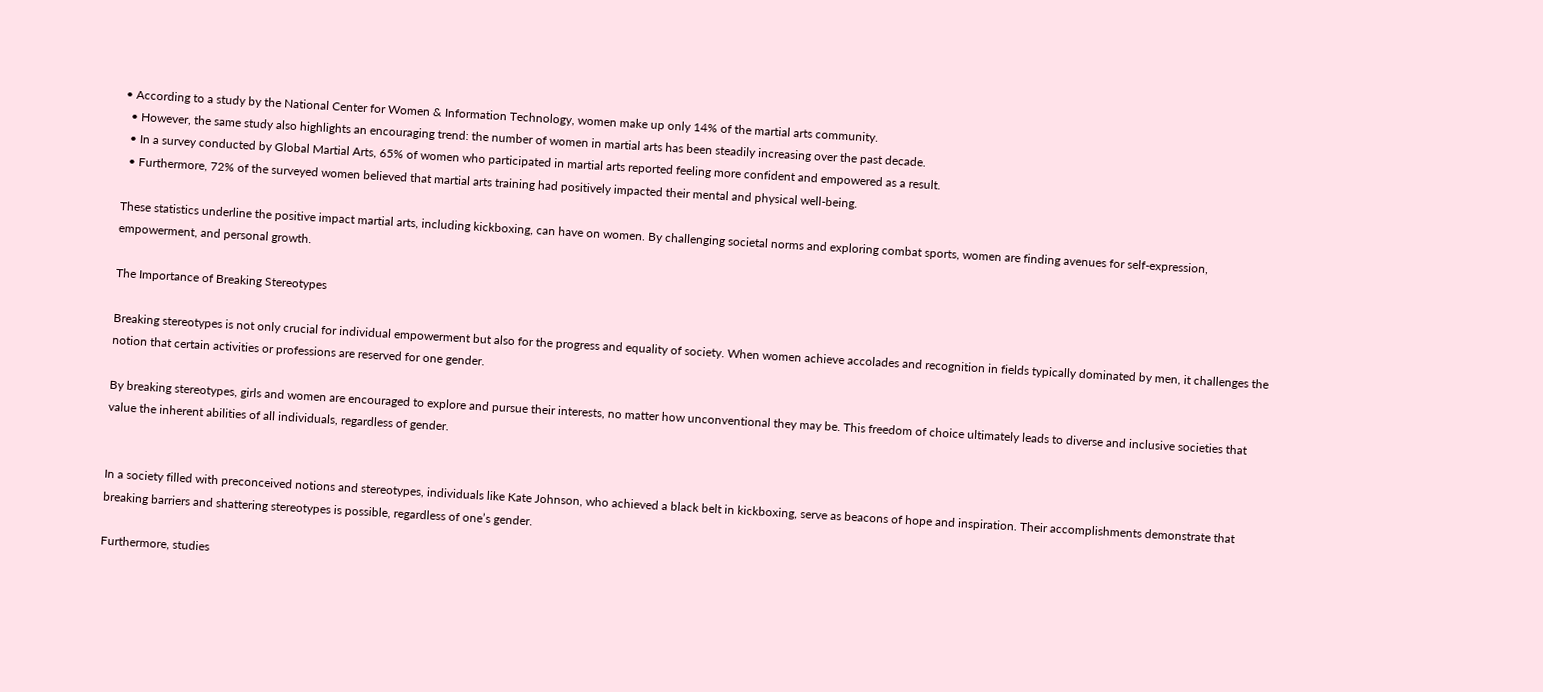• According to a study by the National Center for Women & Information Technology, women make up only 14% of the martial arts community.
  • However, the same study also highlights an encouraging trend: the number of women in martial arts has been steadily increasing over the past decade.
  • In a survey conducted by Global Martial Arts, 65% of women who participated in martial arts reported feeling more confident and empowered as a result.
  • Furthermore, 72% of the surveyed women believed that martial arts training had positively impacted their mental and physical well-being.

These statistics underline the positive impact martial arts, including kickboxing, can have on women. By challenging societal norms and exploring combat sports, women are finding avenues for self-expression, empowerment, and personal growth.

The Importance of Breaking Stereotypes

Breaking stereotypes is not only crucial for individual empowerment but also for the progress and equality of society. When women achieve accolades and recognition in fields typically dominated by men, it challenges the notion that certain activities or professions are reserved for one gender.

By breaking stereotypes, girls and women are encouraged to explore and pursue their interests, no matter how unconventional they may be. This freedom of choice ultimately leads to diverse and inclusive societies that value the inherent abilities of all individuals, regardless of gender.


In a society filled with preconceived notions and stereotypes, individuals like Kate Johnson, who achieved a black belt in kickboxing, serve as beacons of hope and inspiration. Their accomplishments demonstrate that breaking barriers and shattering stereotypes is possible, regardless of one’s gender.

Furthermore, studies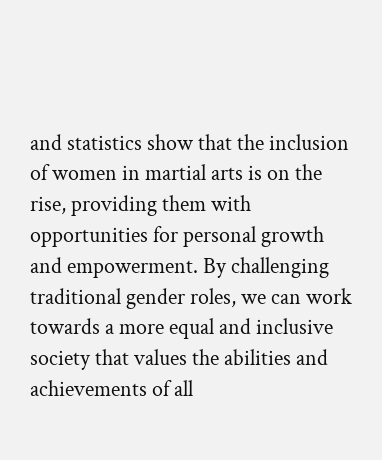and statistics show that the inclusion of women in martial arts is on the rise, providing them with opportunities for personal growth and empowerment. By challenging traditional gender roles, we can work towards a more equal and inclusive society that values the abilities and achievements of all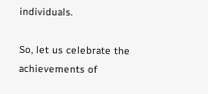individuals.

So, let us celebrate the achievements of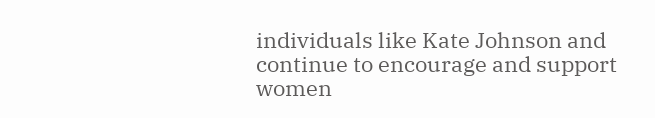individuals like Kate Johnson and continue to encourage and support women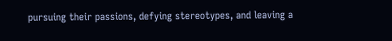pursuing their passions, defying stereotypes, and leaving a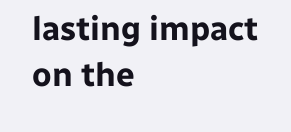lasting impact on the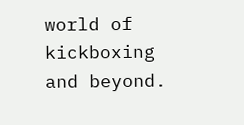world of kickboxing and beyond.